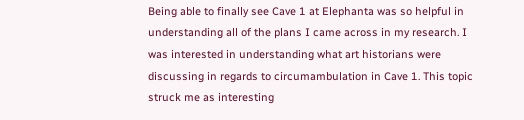Being able to finally see Cave 1 at Elephanta was so helpful in understanding all of the plans I came across in my research. I was interested in understanding what art historians were discussing in regards to circumambulation in Cave 1. This topic struck me as interesting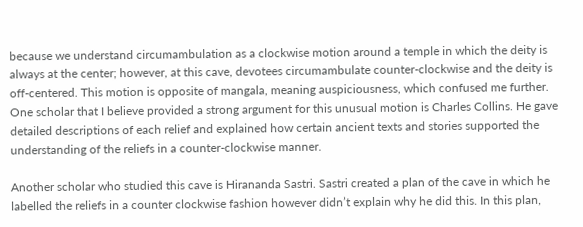because we understand circumambulation as a clockwise motion around a temple in which the deity is always at the center; however, at this cave, devotees circumambulate counter-clockwise and the deity is off-centered. This motion is opposite of mangala, meaning auspiciousness, which confused me further. One scholar that I believe provided a strong argument for this unusual motion is Charles Collins. He gave detailed descriptions of each relief and explained how certain ancient texts and stories supported the understanding of the reliefs in a counter-clockwise manner.

Another scholar who studied this cave is Hirananda Sastri. Sastri created a plan of the cave in which he labelled the reliefs in a counter clockwise fashion however didn’t explain why he did this. In this plan,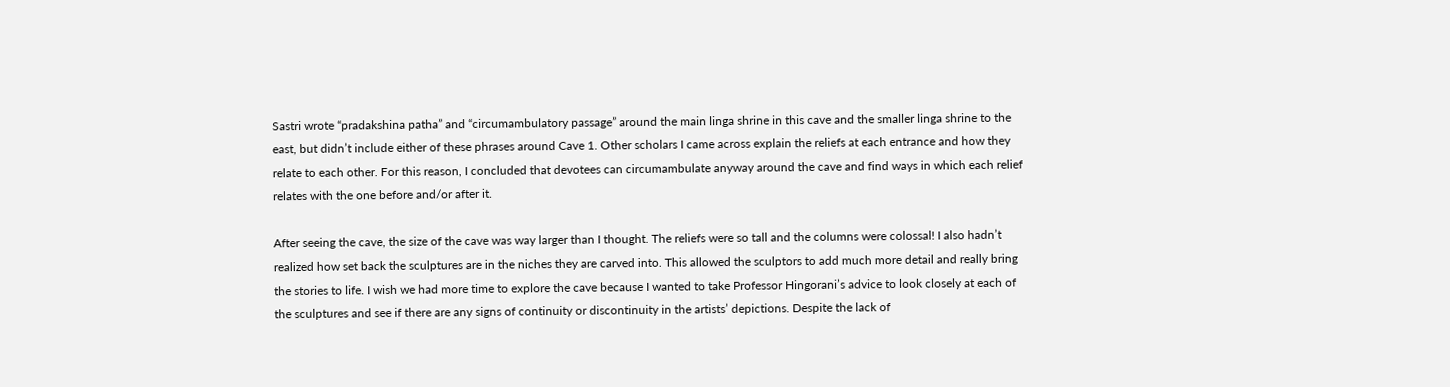Sastri wrote “pradakshina patha” and “circumambulatory passage” around the main linga shrine in this cave and the smaller linga shrine to the east, but didn’t include either of these phrases around Cave 1. Other scholars I came across explain the reliefs at each entrance and how they relate to each other. For this reason, I concluded that devotees can circumambulate anyway around the cave and find ways in which each relief relates with the one before and/or after it.

After seeing the cave, the size of the cave was way larger than I thought. The reliefs were so tall and the columns were colossal! I also hadn’t realized how set back the sculptures are in the niches they are carved into. This allowed the sculptors to add much more detail and really bring the stories to life. I wish we had more time to explore the cave because I wanted to take Professor Hingorani’s advice to look closely at each of the sculptures and see if there are any signs of continuity or discontinuity in the artists’ depictions. Despite the lack of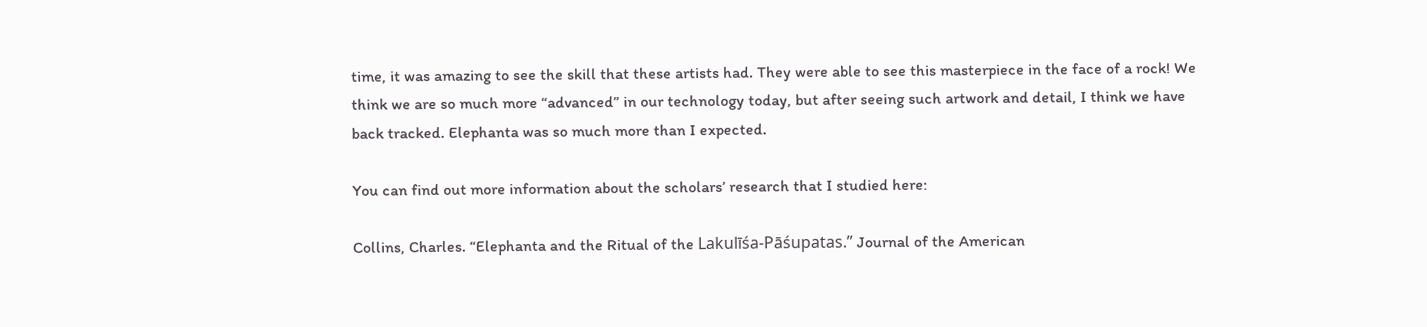time, it was amazing to see the skill that these artists had. They were able to see this masterpiece in the face of a rock! We think we are so much more “advanced” in our technology today, but after seeing such artwork and detail, I think we have back tracked. Elephanta was so much more than I expected.

You can find out more information about the scholars’ research that I studied here:

Collins, Charles. “Elephanta and the Ritual of the Lakulīśa-Pāśupatas.” Journal of the American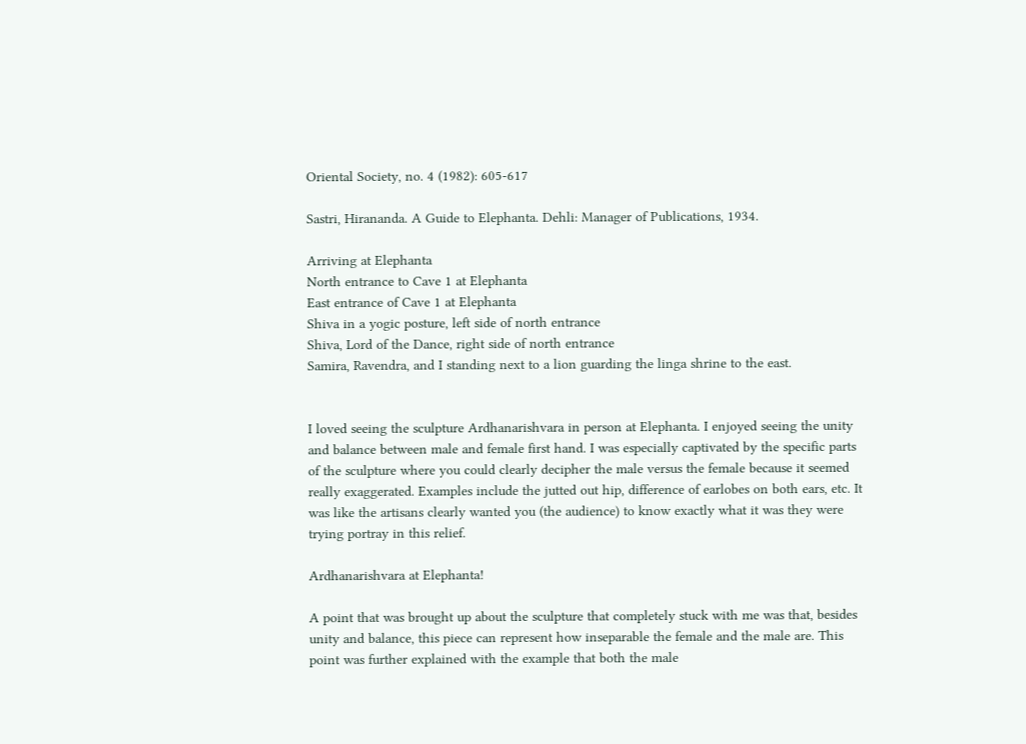Oriental Society, no. 4 (1982): 605-617

Sastri, Hirananda. A Guide to Elephanta. Dehli: Manager of Publications, 1934.

Arriving at Elephanta
North entrance to Cave 1 at Elephanta
East entrance of Cave 1 at Elephanta
Shiva in a yogic posture, left side of north entrance
Shiva, Lord of the Dance, right side of north entrance
Samira, Ravendra, and I standing next to a lion guarding the linga shrine to the east.


I loved seeing the sculpture Ardhanarishvara in person at Elephanta. I enjoyed seeing the unity and balance between male and female first hand. I was especially captivated by the specific parts of the sculpture where you could clearly decipher the male versus the female because it seemed really exaggerated. Examples include the jutted out hip, difference of earlobes on both ears, etc. It was like the artisans clearly wanted you (the audience) to know exactly what it was they were trying portray in this relief.

Ardhanarishvara at Elephanta!

A point that was brought up about the sculpture that completely stuck with me was that, besides unity and balance, this piece can represent how inseparable the female and the male are. This point was further explained with the example that both the male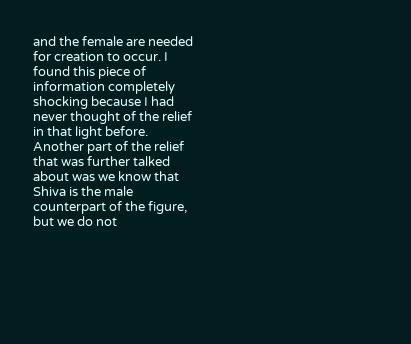and the female are needed for creation to occur. I found this piece of information completely shocking because I had never thought of the relief in that light before. Another part of the relief that was further talked about was we know that Shiva is the male counterpart of the figure, but we do not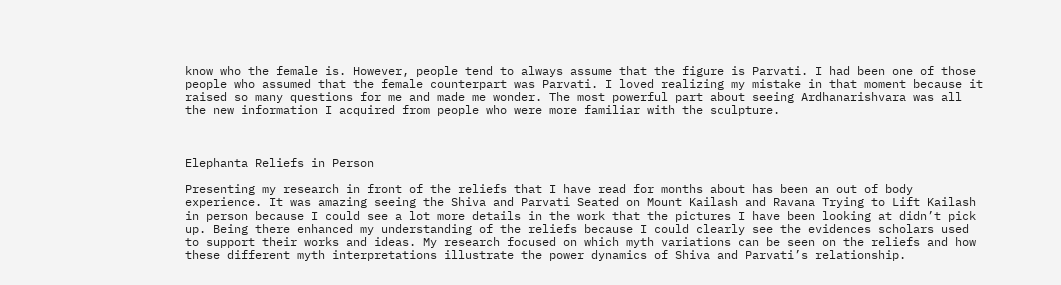know who the female is. However, people tend to always assume that the figure is Parvati. I had been one of those people who assumed that the female counterpart was Parvati. I loved realizing my mistake in that moment because it raised so many questions for me and made me wonder. The most powerful part about seeing Ardhanarishvara was all the new information I acquired from people who were more familiar with the sculpture.



Elephanta Reliefs in Person

Presenting my research in front of the reliefs that I have read for months about has been an out of body experience. It was amazing seeing the Shiva and Parvati Seated on Mount Kailash and Ravana Trying to Lift Kailash in person because I could see a lot more details in the work that the pictures I have been looking at didn’t pick up. Being there enhanced my understanding of the reliefs because I could clearly see the evidences scholars used to support their works and ideas. My research focused on which myth variations can be seen on the reliefs and how these different myth interpretations illustrate the power dynamics of Shiva and Parvati’s relationship.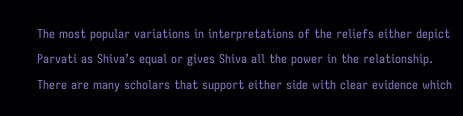The most popular variations in interpretations of the reliefs either depict Parvati as Shiva’s equal or gives Shiva all the power in the relationship. There are many scholars that support either side with clear evidence which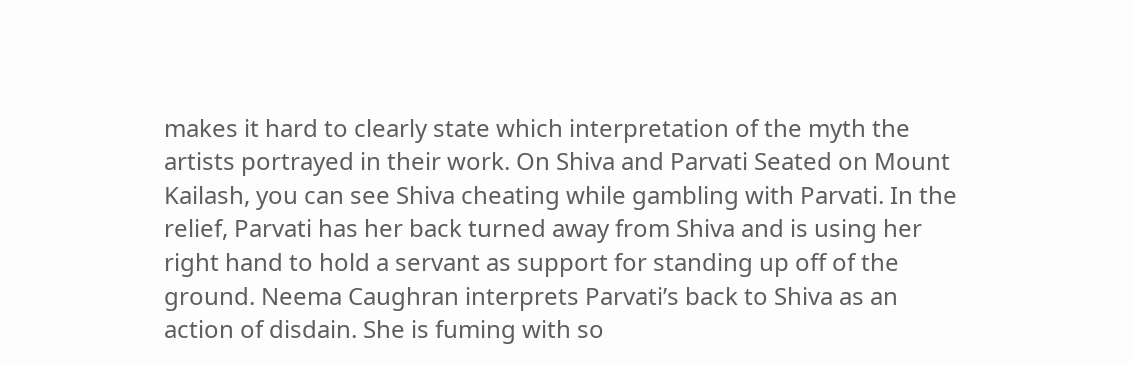makes it hard to clearly state which interpretation of the myth the artists portrayed in their work. On Shiva and Parvati Seated on Mount Kailash, you can see Shiva cheating while gambling with Parvati. In the relief, Parvati has her back turned away from Shiva and is using her right hand to hold a servant as support for standing up off of the ground. Neema Caughran interprets Parvati’s back to Shiva as an action of disdain. She is fuming with so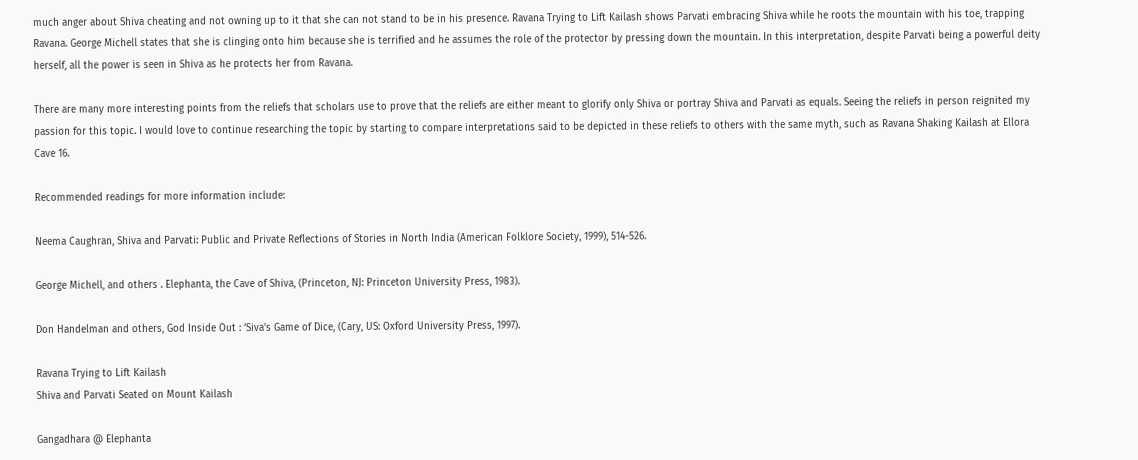much anger about Shiva cheating and not owning up to it that she can not stand to be in his presence. Ravana Trying to Lift Kailash shows Parvati embracing Shiva while he roots the mountain with his toe, trapping Ravana. George Michell states that she is clinging onto him because she is terrified and he assumes the role of the protector by pressing down the mountain. In this interpretation, despite Parvati being a powerful deity herself, all the power is seen in Shiva as he protects her from Ravana.

There are many more interesting points from the reliefs that scholars use to prove that the reliefs are either meant to glorify only Shiva or portray Shiva and Parvati as equals. Seeing the reliefs in person reignited my passion for this topic. I would love to continue researching the topic by starting to compare interpretations said to be depicted in these reliefs to others with the same myth, such as Ravana Shaking Kailash at Ellora Cave 16.

Recommended readings for more information include:

Neema Caughran, Shiva and Parvati: Public and Private Reflections of Stories in North India (American Folklore Society, 1999), 514-526.

George Michell, and others . Elephanta, the Cave of Shiva, (Princeton, NJ: Princeton University Press, 1983).

Don Handelman and others, God Inside Out : ‘Siva’s Game of Dice, (Cary, US: Oxford University Press, 1997).

Ravana Trying to Lift Kailash
Shiva and Parvati Seated on Mount Kailash

Gangadhara @ Elephanta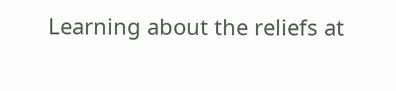Learning about the reliefs at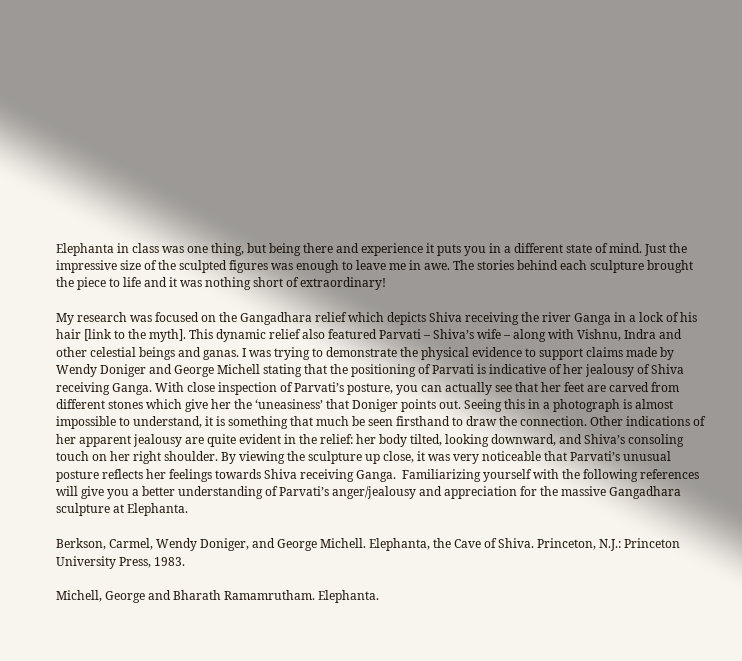Elephanta in class was one thing, but being there and experience it puts you in a different state of mind. Just the impressive size of the sculpted figures was enough to leave me in awe. The stories behind each sculpture brought the piece to life and it was nothing short of extraordinary!

My research was focused on the Gangadhara relief which depicts Shiva receiving the river Ganga in a lock of his hair [link to the myth]. This dynamic relief also featured Parvati – Shiva’s wife – along with Vishnu, Indra and other celestial beings and ganas. I was trying to demonstrate the physical evidence to support claims made by Wendy Doniger and George Michell stating that the positioning of Parvati is indicative of her jealousy of Shiva receiving Ganga. With close inspection of Parvati’s posture, you can actually see that her feet are carved from different stones which give her the ‘uneasiness’ that Doniger points out. Seeing this in a photograph is almost impossible to understand, it is something that much be seen firsthand to draw the connection. Other indications of her apparent jealousy are quite evident in the relief: her body tilted, looking downward, and Shiva’s consoling touch on her right shoulder. By viewing the sculpture up close, it was very noticeable that Parvati’s unusual posture reflects her feelings towards Shiva receiving Ganga.  Familiarizing yourself with the following references will give you a better understanding of Parvati’s anger/jealousy and appreciation for the massive Gangadhara sculpture at Elephanta.

Berkson, Carmel, Wendy Doniger, and George Michell. Elephanta, the Cave of Shiva. Princeton, N.J.: Princeton University Press, 1983.

Michell, George and Bharath Ramamrutham. Elephanta.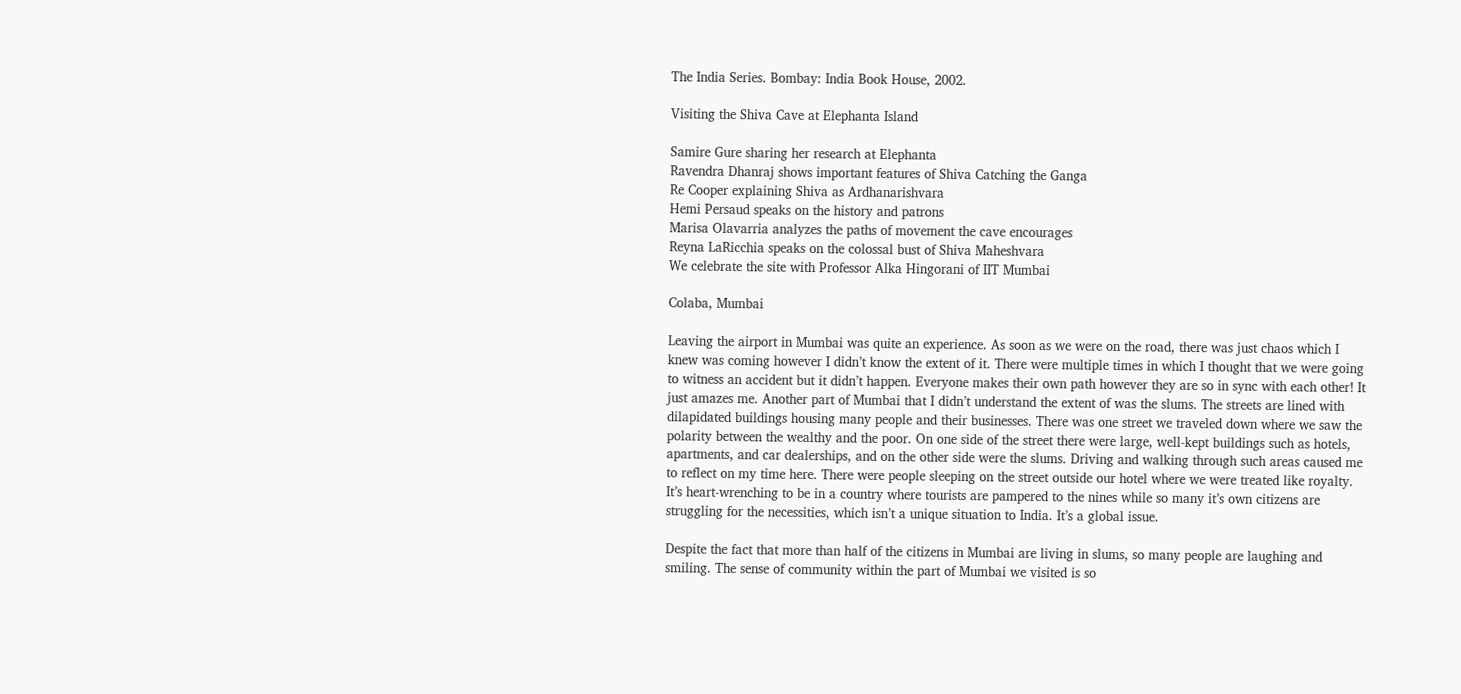The India Series. Bombay: India Book House, 2002.

Visiting the Shiva Cave at Elephanta Island

Samire Gure sharing her research at Elephanta
Ravendra Dhanraj shows important features of Shiva Catching the Ganga
Re Cooper explaining Shiva as Ardhanarishvara
Hemi Persaud speaks on the history and patrons
Marisa Olavarria analyzes the paths of movement the cave encourages
Reyna LaRicchia speaks on the colossal bust of Shiva Maheshvara
We celebrate the site with Professor Alka Hingorani of IIT Mumbai

Colaba, Mumbai

Leaving the airport in Mumbai was quite an experience. As soon as we were on the road, there was just chaos which I knew was coming however I didn’t know the extent of it. There were multiple times in which I thought that we were going to witness an accident but it didn’t happen. Everyone makes their own path however they are so in sync with each other! It just amazes me. Another part of Mumbai that I didn’t understand the extent of was the slums. The streets are lined with dilapidated buildings housing many people and their businesses. There was one street we traveled down where we saw the polarity between the wealthy and the poor. On one side of the street there were large, well-kept buildings such as hotels, apartments, and car dealerships, and on the other side were the slums. Driving and walking through such areas caused me to reflect on my time here. There were people sleeping on the street outside our hotel where we were treated like royalty. It’s heart-wrenching to be in a country where tourists are pampered to the nines while so many it’s own citizens are struggling for the necessities, which isn’t a unique situation to India. It’s a global issue.

Despite the fact that more than half of the citizens in Mumbai are living in slums, so many people are laughing and smiling. The sense of community within the part of Mumbai we visited is so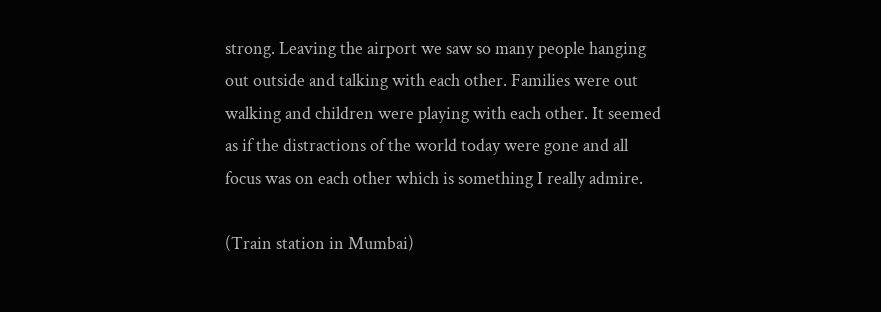strong. Leaving the airport we saw so many people hanging out outside and talking with each other. Families were out walking and children were playing with each other. It seemed as if the distractions of the world today were gone and all focus was on each other which is something I really admire.

(Train station in Mumbai)